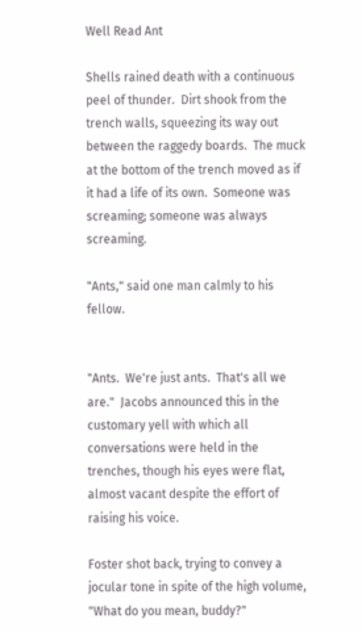Well Read Ant

Shells rained death with a continuous peel of thunder.  Dirt shook from the trench walls, squeezing its way out between the raggedy boards.  The muck at the bottom of the trench moved as if it had a life of its own.  Someone was screaming; someone was always screaming.

"Ants," said one man calmly to his fellow.


"Ants.  We're just ants.  That's all we are."  Jacobs announced this in the customary yell with which all conversations were held in the trenches, though his eyes were flat, almost vacant despite the effort of raising his voice.

Foster shot back, trying to convey a jocular tone in spite of the high volume, "What do you mean, buddy?"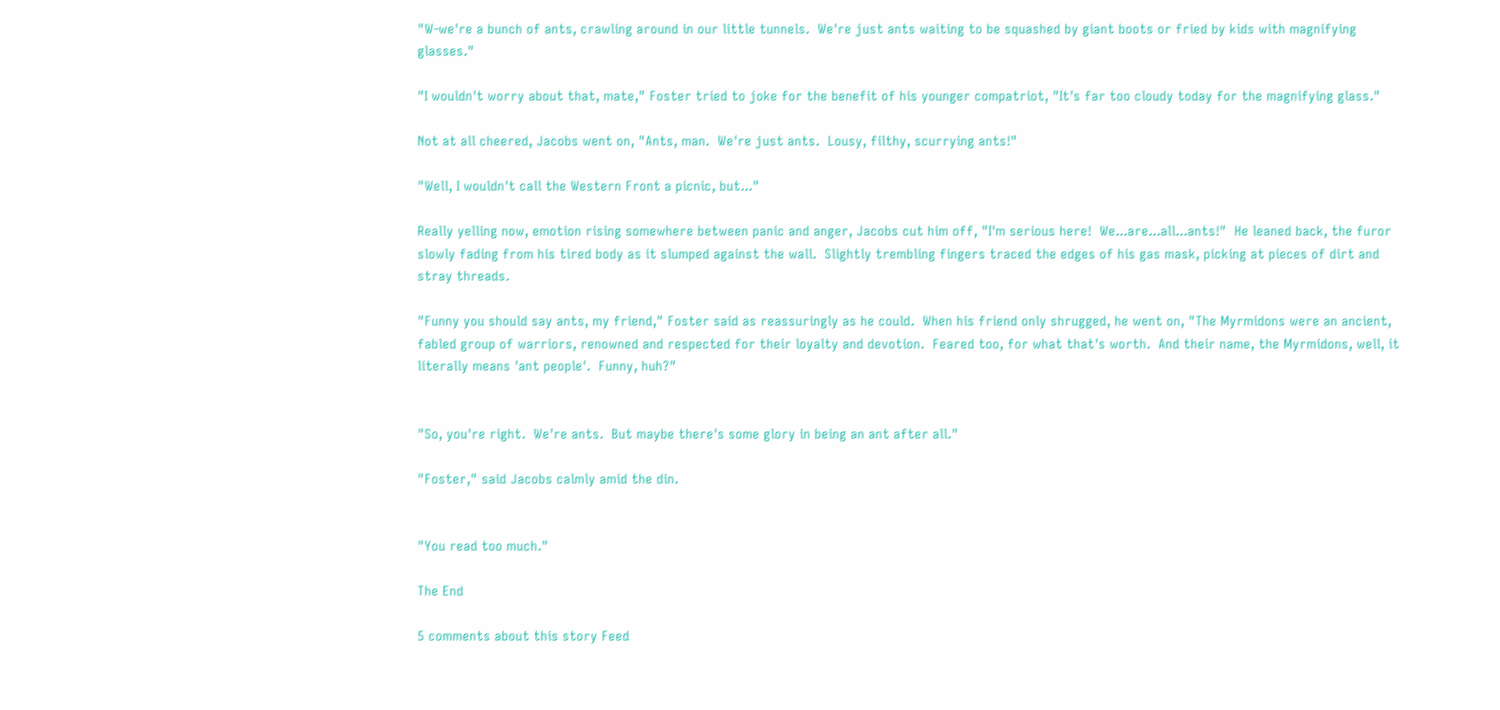"W-we're a bunch of ants, crawling around in our little tunnels.  We're just ants waiting to be squashed by giant boots or fried by kids with magnifying glasses."

"I wouldn't worry about that, mate," Foster tried to joke for the benefit of his younger compatriot, "It's far too cloudy today for the magnifying glass."

Not at all cheered, Jacobs went on, "Ants, man.  We're just ants.  Lousy, filthy, scurrying ants!"

"Well, I wouldn't call the Western Front a picnic, but..."

Really yelling now, emotion rising somewhere between panic and anger, Jacobs cut him off, "I'm serious here!  We...are...all...ants!"  He leaned back, the furor slowly fading from his tired body as it slumped against the wall.  Slightly trembling fingers traced the edges of his gas mask, picking at pieces of dirt and stray threads.

"Funny you should say ants, my friend," Foster said as reassuringly as he could.  When his friend only shrugged, he went on, "The Myrmidons were an ancient, fabled group of warriors, renowned and respected for their loyalty and devotion.  Feared too, for what that's worth.  And their name, the Myrmidons, well, it literally means 'ant people'.  Funny, huh?"


"So, you're right.  We're ants.  But maybe there's some glory in being an ant after all."

"Foster," said Jacobs calmly amid the din.


"You read too much."

The End

5 comments about this story Feed